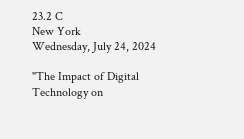23.2 C
New York
Wednesday, July 24, 2024

"The Impact of Digital Technology on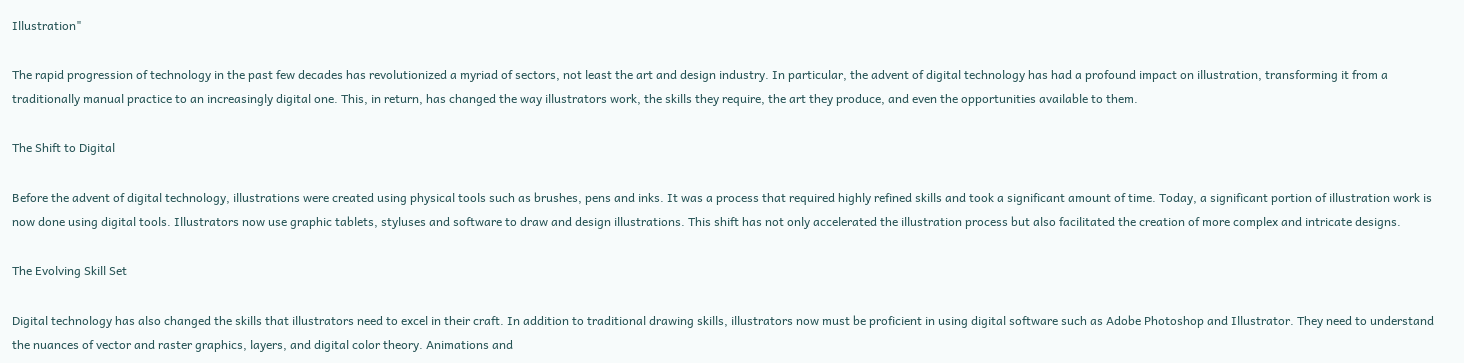Illustration"

The rapid progression of technology in the past few decades has revolutionized a myriad of sectors, not least the art and design industry. In particular, the advent of digital technology has had a profound impact on illustration, transforming it from a traditionally manual practice to an increasingly digital one. This, in return, has changed the way illustrators work, the skills they require, the art they produce, and even the opportunities available to them.

The Shift to Digital

Before the advent of digital technology, illustrations were created using physical tools such as brushes, pens and inks. It was a process that required highly refined skills and took a significant amount of time. Today, a significant portion of illustration work is now done using digital tools. Illustrators now use graphic tablets, styluses and software to draw and design illustrations. This shift has not only accelerated the illustration process but also facilitated the creation of more complex and intricate designs.

The Evolving Skill Set

Digital technology has also changed the skills that illustrators need to excel in their craft. In addition to traditional drawing skills, illustrators now must be proficient in using digital software such as Adobe Photoshop and Illustrator. They need to understand the nuances of vector and raster graphics, layers, and digital color theory. Animations and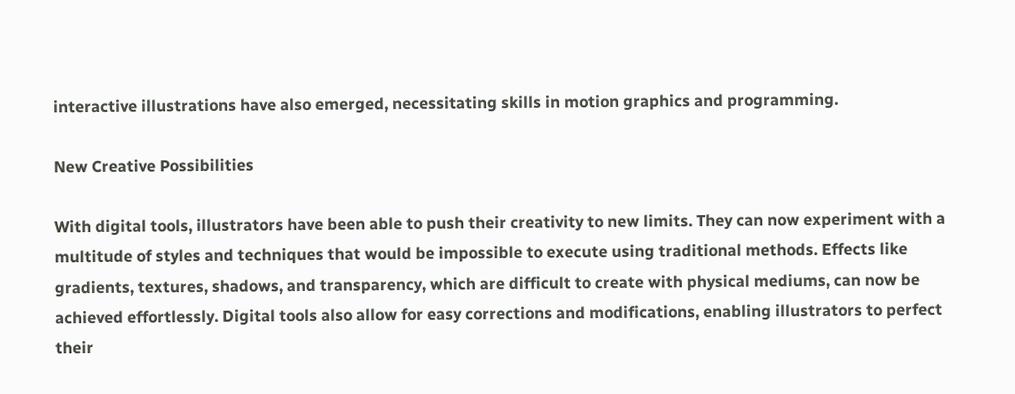interactive illustrations have also emerged, necessitating skills in motion graphics and programming.

New Creative Possibilities

With digital tools, illustrators have been able to push their creativity to new limits. They can now experiment with a multitude of styles and techniques that would be impossible to execute using traditional methods. Effects like gradients, textures, shadows, and transparency, which are difficult to create with physical mediums, can now be achieved effortlessly. Digital tools also allow for easy corrections and modifications, enabling illustrators to perfect their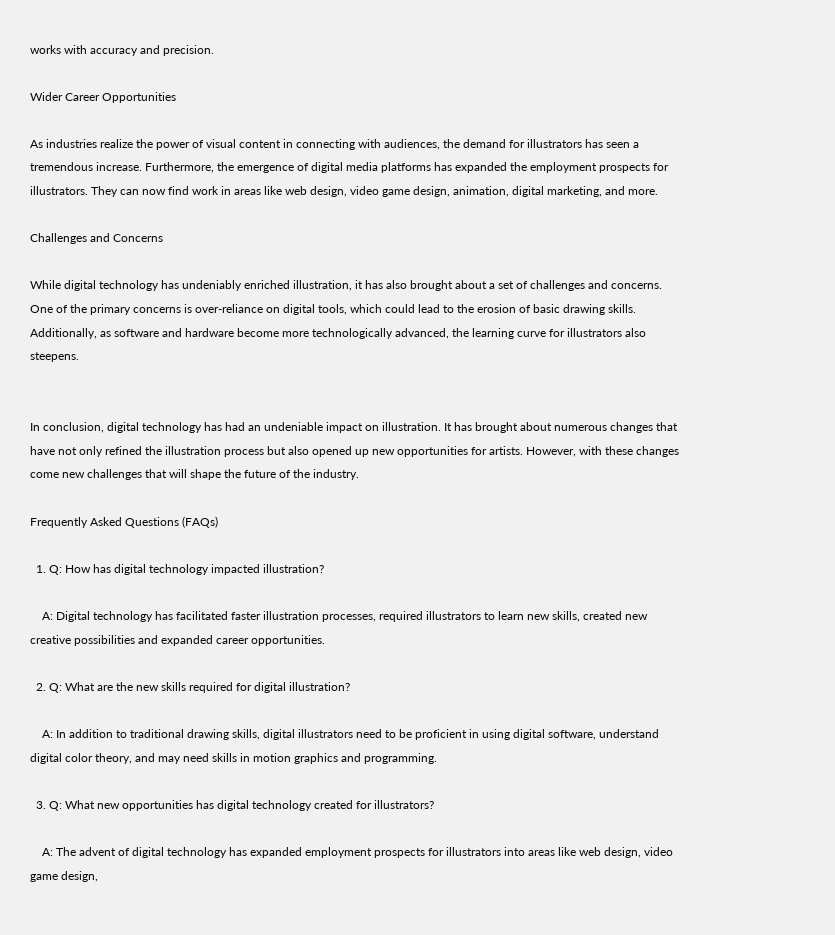works with accuracy and precision.

Wider Career Opportunities

As industries realize the power of visual content in connecting with audiences, the demand for illustrators has seen a tremendous increase. Furthermore, the emergence of digital media platforms has expanded the employment prospects for illustrators. They can now find work in areas like web design, video game design, animation, digital marketing, and more.

Challenges and Concerns

While digital technology has undeniably enriched illustration, it has also brought about a set of challenges and concerns. One of the primary concerns is over-reliance on digital tools, which could lead to the erosion of basic drawing skills. Additionally, as software and hardware become more technologically advanced, the learning curve for illustrators also steepens.


In conclusion, digital technology has had an undeniable impact on illustration. It has brought about numerous changes that have not only refined the illustration process but also opened up new opportunities for artists. However, with these changes come new challenges that will shape the future of the industry.

Frequently Asked Questions (FAQs)

  1. Q: How has digital technology impacted illustration?

    A: Digital technology has facilitated faster illustration processes, required illustrators to learn new skills, created new creative possibilities and expanded career opportunities.

  2. Q: What are the new skills required for digital illustration?

    A: In addition to traditional drawing skills, digital illustrators need to be proficient in using digital software, understand digital color theory, and may need skills in motion graphics and programming.

  3. Q: What new opportunities has digital technology created for illustrators?

    A: The advent of digital technology has expanded employment prospects for illustrators into areas like web design, video game design,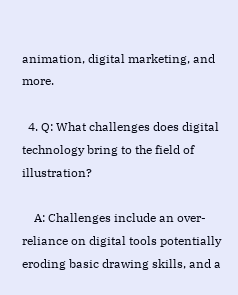animation, digital marketing, and more.

  4. Q: What challenges does digital technology bring to the field of illustration?

    A: Challenges include an over-reliance on digital tools potentially eroding basic drawing skills, and a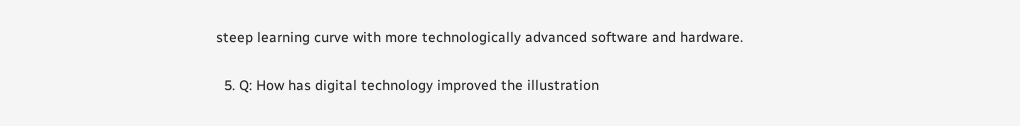steep learning curve with more technologically advanced software and hardware.

  5. Q: How has digital technology improved the illustration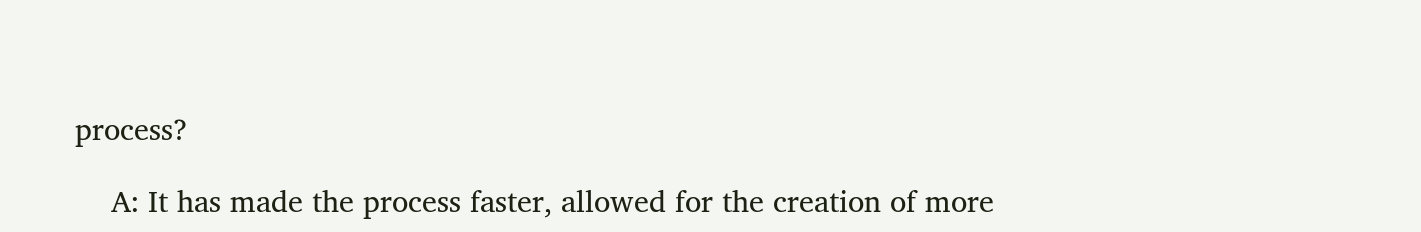process?

    A: It has made the process faster, allowed for the creation of more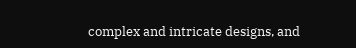complex and intricate designs, and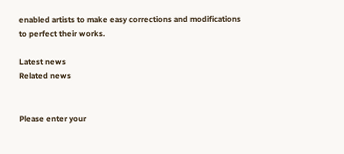enabled artists to make easy corrections and modifications to perfect their works.

Latest news
Related news


Please enter your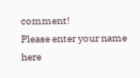comment!
Please enter your name here